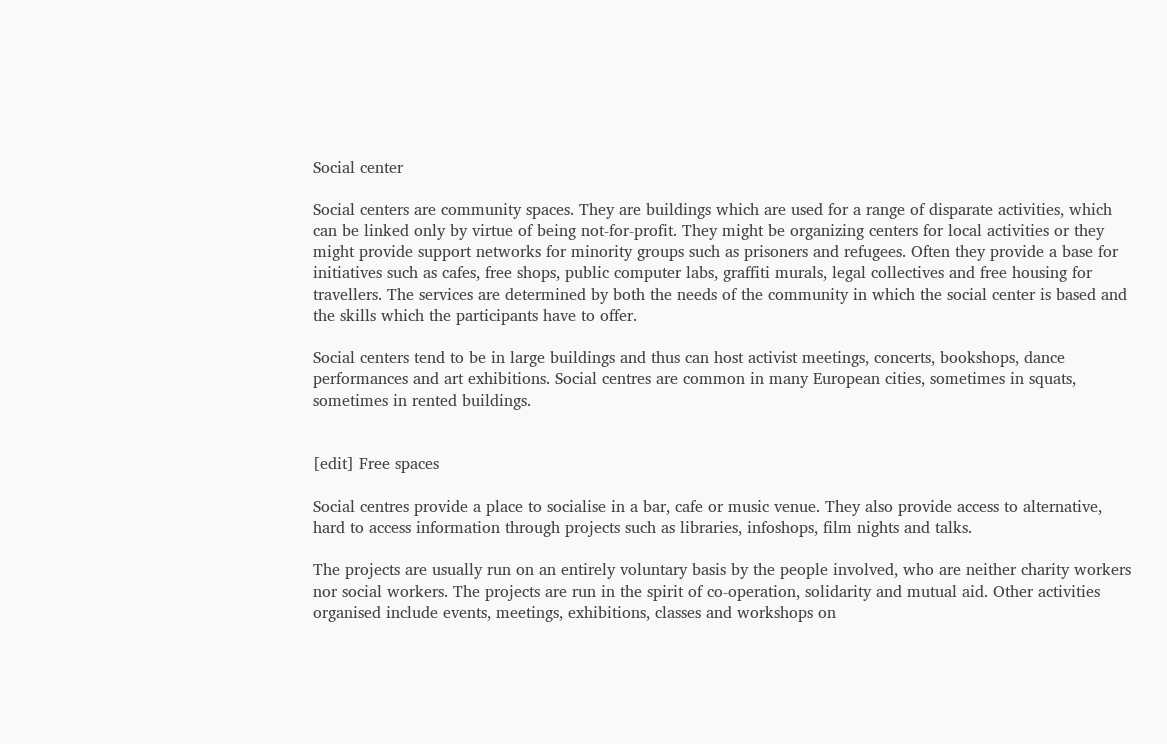Social center

Social centers are community spaces. They are buildings which are used for a range of disparate activities, which can be linked only by virtue of being not-for-profit. They might be organizing centers for local activities or they might provide support networks for minority groups such as prisoners and refugees. Often they provide a base for initiatives such as cafes, free shops, public computer labs, graffiti murals, legal collectives and free housing for travellers. The services are determined by both the needs of the community in which the social center is based and the skills which the participants have to offer.

Social centers tend to be in large buildings and thus can host activist meetings, concerts, bookshops, dance performances and art exhibitions. Social centres are common in many European cities, sometimes in squats, sometimes in rented buildings.


[edit] Free spaces

Social centres provide a place to socialise in a bar, cafe or music venue. They also provide access to alternative, hard to access information through projects such as libraries, infoshops, film nights and talks.

The projects are usually run on an entirely voluntary basis by the people involved, who are neither charity workers nor social workers. The projects are run in the spirit of co-operation, solidarity and mutual aid. Other activities organised include events, meetings, exhibitions, classes and workshops on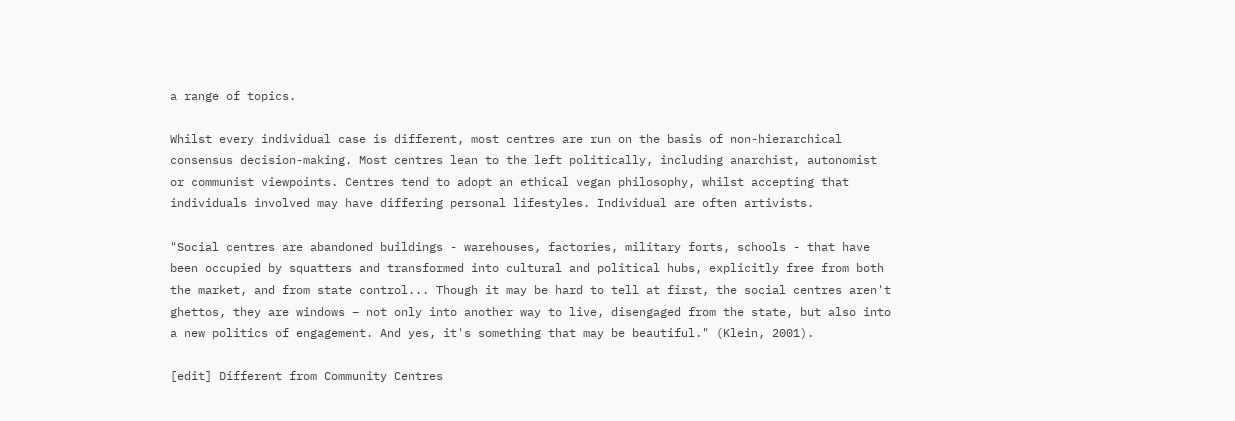a range of topics.

Whilst every individual case is different, most centres are run on the basis of non-hierarchical consensus decision-making. Most centres lean to the left politically, including anarchist, autonomist or communist viewpoints. Centres tend to adopt an ethical vegan philosophy, whilst accepting that individuals involved may have differing personal lifestyles. Individual are often artivists.

"Social centres are abandoned buildings - warehouses, factories, military forts, schools - that have been occupied by squatters and transformed into cultural and political hubs, explicitly free from both the market, and from state control... Though it may be hard to tell at first, the social centres aren't ghettos, they are windows – not only into another way to live, disengaged from the state, but also into a new politics of engagement. And yes, it's something that may be beautiful." (Klein, 2001).

[edit] Different from Community Centres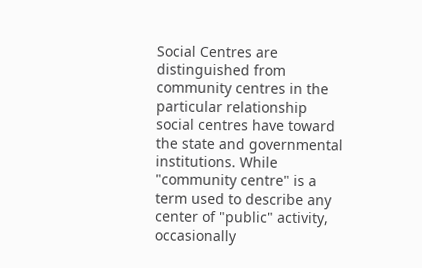Social Centres are distinguished from community centres in the particular relationship social centres have toward the state and governmental institutions. While "community centre" is a term used to describe any center of "public" activity, occasionally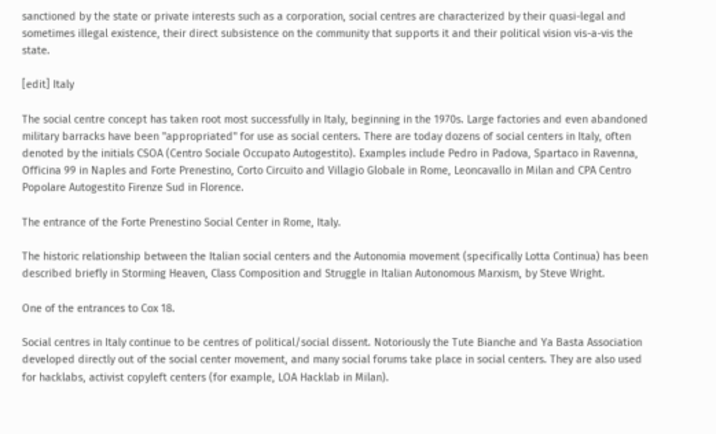sanctioned by the state or private interests such as a corporation, social centres are characterized by their quasi-legal and sometimes illegal existence, their direct subsistence on the community that supports it and their political vision vis-a-vis the state.

[edit] Italy

The social centre concept has taken root most successfully in Italy, beginning in the 1970s. Large factories and even abandoned military barracks have been "appropriated" for use as social centers. There are today dozens of social centers in Italy, often denoted by the initials CSOA (Centro Sociale Occupato Autogestito). Examples include Pedro in Padova, Spartaco in Ravenna, Officina 99 in Naples and Forte Prenestino, Corto Circuito and Villagio Globale in Rome, Leoncavallo in Milan and CPA Centro Popolare Autogestito Firenze Sud in Florence.

The entrance of the Forte Prenestino Social Center in Rome, Italy.

The historic relationship between the Italian social centers and the Autonomia movement (specifically Lotta Continua) has been described briefly in Storming Heaven, Class Composition and Struggle in Italian Autonomous Marxism, by Steve Wright.

One of the entrances to Cox 18.

Social centres in Italy continue to be centres of political/social dissent. Notoriously the Tute Bianche and Ya Basta Association developed directly out of the social center movement, and many social forums take place in social centers. They are also used for hacklabs, activist copyleft centers (for example, LOA Hacklab in Milan).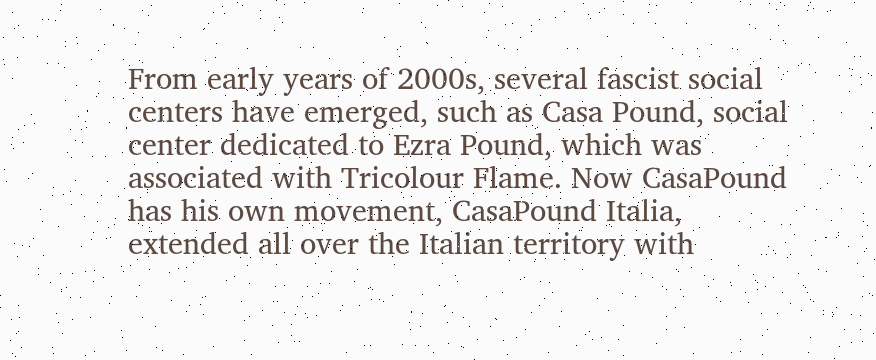From early years of 2000s, several fascist social centers have emerged, such as Casa Pound, social center dedicated to Ezra Pound, which was associated with Tricolour Flame. Now CasaPound has his own movement, CasaPound Italia, extended all over the Italian territory with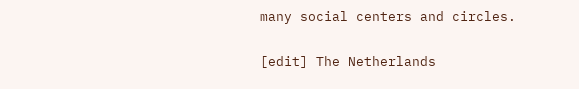many social centers and circles.

[edit] The Netherlands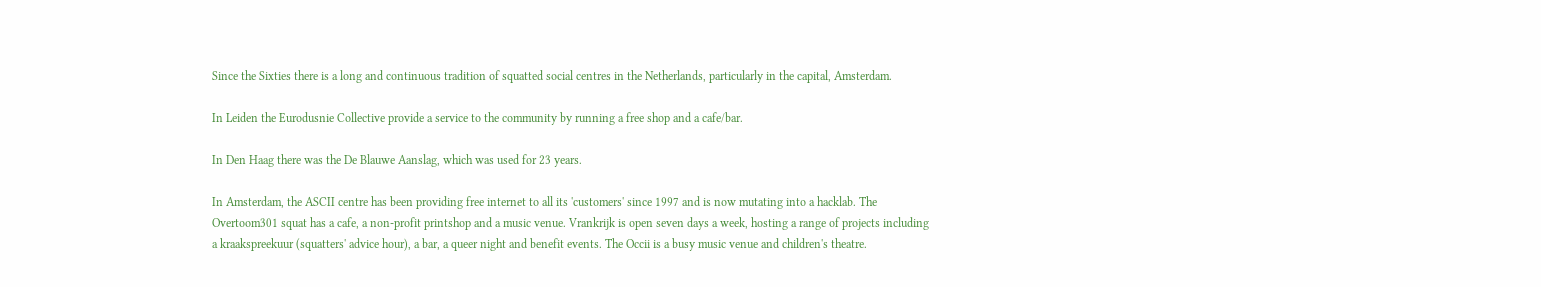Since the Sixties there is a long and continuous tradition of squatted social centres in the Netherlands, particularly in the capital, Amsterdam.

In Leiden the Eurodusnie Collective provide a service to the community by running a free shop and a cafe/bar.

In Den Haag there was the De Blauwe Aanslag, which was used for 23 years.

In Amsterdam, the ASCII centre has been providing free internet to all its 'customers' since 1997 and is now mutating into a hacklab. The Overtoom301 squat has a cafe, a non-profit printshop and a music venue. Vrankrijk is open seven days a week, hosting a range of projects including a kraakspreekuur (squatters' advice hour), a bar, a queer night and benefit events. The Occii is a busy music venue and children's theatre.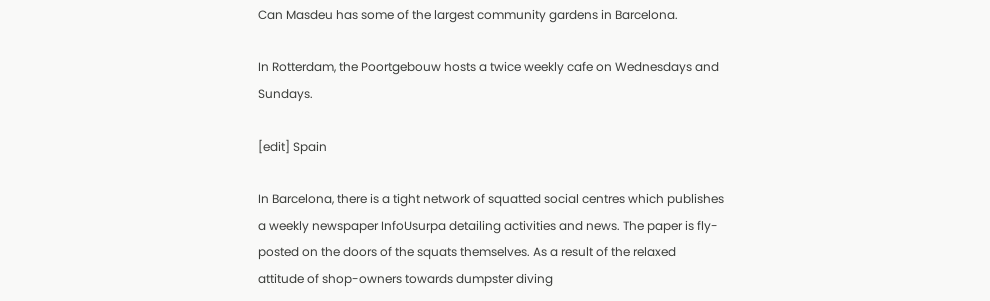Can Masdeu has some of the largest community gardens in Barcelona.

In Rotterdam, the Poortgebouw hosts a twice weekly cafe on Wednesdays and Sundays.

[edit] Spain

In Barcelona, there is a tight network of squatted social centres which publishes a weekly newspaper InfoUsurpa detailing activities and news. The paper is fly-posted on the doors of the squats themselves. As a result of the relaxed attitude of shop-owners towards dumpster diving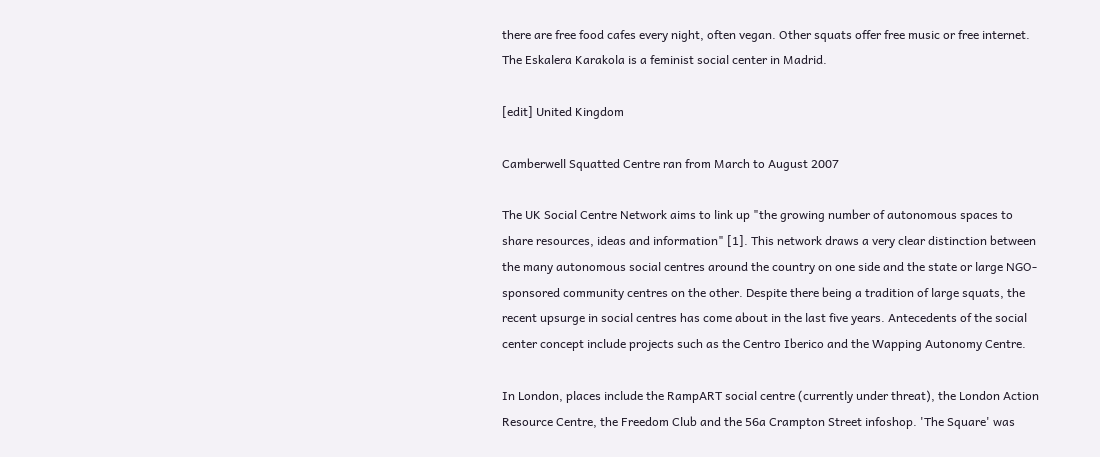there are free food cafes every night, often vegan. Other squats offer free music or free internet. The Eskalera Karakola is a feminist social center in Madrid.

[edit] United Kingdom

Camberwell Squatted Centre ran from March to August 2007

The UK Social Centre Network aims to link up "the growing number of autonomous spaces to share resources, ideas and information" [1]. This network draws a very clear distinction between the many autonomous social centres around the country on one side and the state or large NGO-sponsored community centres on the other. Despite there being a tradition of large squats, the recent upsurge in social centres has come about in the last five years. Antecedents of the social center concept include projects such as the Centro Iberico and the Wapping Autonomy Centre.

In London, places include the RampART social centre (currently under threat), the London Action Resource Centre, the Freedom Club and the 56a Crampton Street infoshop. 'The Square' was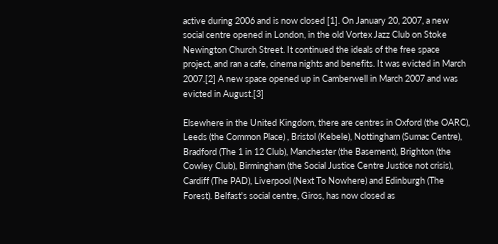active during 2006 and is now closed [1]. On January 20, 2007, a new social centre opened in London, in the old Vortex Jazz Club on Stoke Newington Church Street. It continued the ideals of the free space project, and ran a cafe, cinema nights and benefits. It was evicted in March 2007.[2] A new space opened up in Camberwell in March 2007 and was evicted in August.[3]

Elsewhere in the United Kingdom, there are centres in Oxford (the OARC), Leeds (the Common Place) , Bristol (Kebele), Nottingham (Sumac Centre), Bradford (The 1 in 12 Club), Manchester (the Basement), Brighton (the Cowley Club), Birmingham (the Social Justice Centre Justice not crisis), Cardiff (The PAD), Liverpool (Next To Nowhere) and Edinburgh (The Forest). Belfast's social centre, Giros, has now closed as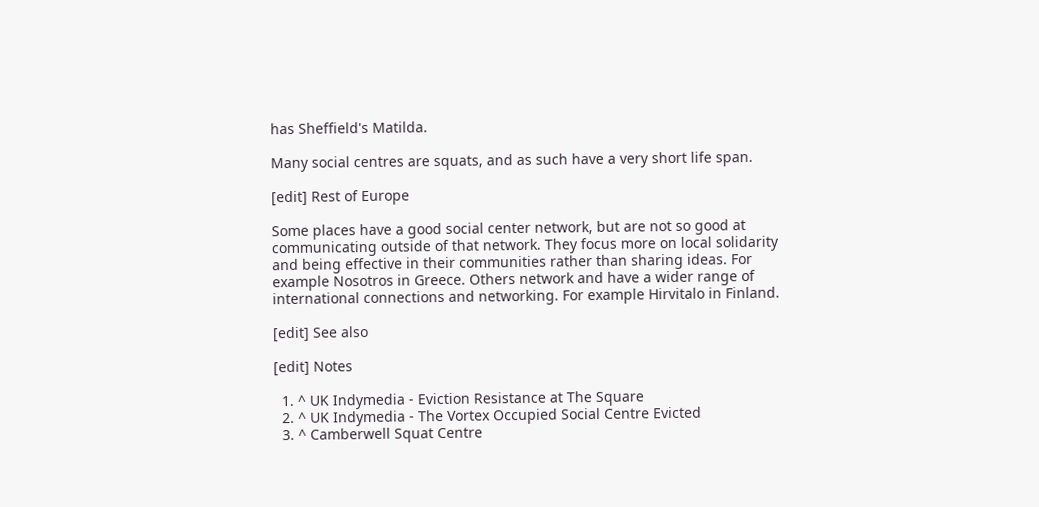has Sheffield's Matilda.

Many social centres are squats, and as such have a very short life span.

[edit] Rest of Europe

Some places have a good social center network, but are not so good at communicating outside of that network. They focus more on local solidarity and being effective in their communities rather than sharing ideas. For example Nosotros in Greece. Others network and have a wider range of international connections and networking. For example Hirvitalo in Finland.

[edit] See also

[edit] Notes

  1. ^ UK Indymedia - Eviction Resistance at The Square
  2. ^ UK Indymedia - The Vortex Occupied Social Centre Evicted
  3. ^ Camberwell Squat Centre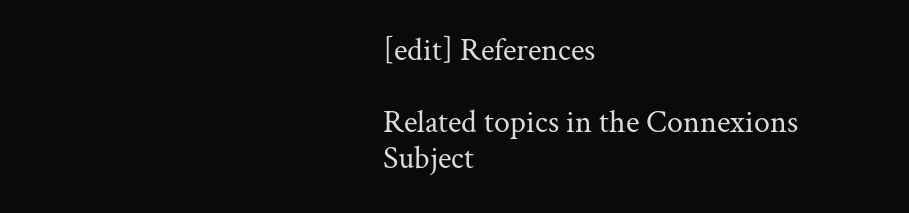[edit] References

Related topics in the Connexions Subject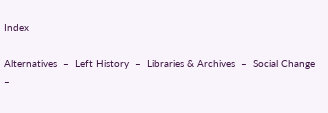Index

Alternatives  –  Left History  –  Libraries & Archives  –  Social Change  –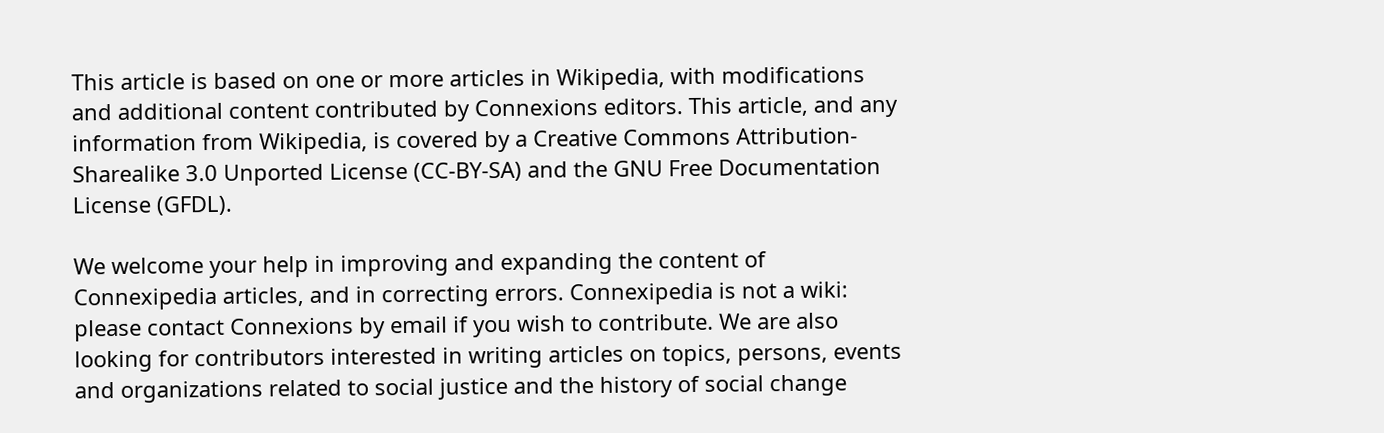This article is based on one or more articles in Wikipedia, with modifications and additional content contributed by Connexions editors. This article, and any information from Wikipedia, is covered by a Creative Commons Attribution-Sharealike 3.0 Unported License (CC-BY-SA) and the GNU Free Documentation License (GFDL).

We welcome your help in improving and expanding the content of Connexipedia articles, and in correcting errors. Connexipedia is not a wiki: please contact Connexions by email if you wish to contribute. We are also looking for contributors interested in writing articles on topics, persons, events and organizations related to social justice and the history of social change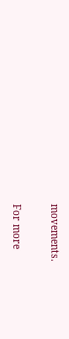movements.

For more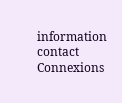information contact Connexions